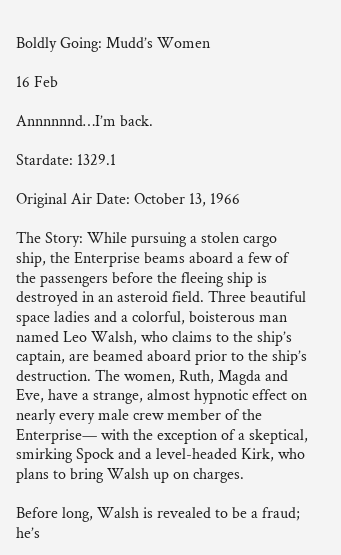Boldly Going: Mudd’s Women

16 Feb

Annnnnnd…I’m back.

Stardate: 1329.1

Original Air Date: October 13, 1966

The Story: While pursuing a stolen cargo ship, the Enterprise beams aboard a few of the passengers before the fleeing ship is destroyed in an asteroid field. Three beautiful space ladies and a colorful, boisterous man named Leo Walsh, who claims to the ship’s captain, are beamed aboard prior to the ship’s destruction. The women, Ruth, Magda and Eve, have a strange, almost hypnotic effect on nearly every male crew member of the Enterprise— with the exception of a skeptical, smirking Spock and a level-headed Kirk, who plans to bring Walsh up on charges.

Before long, Walsh is revealed to be a fraud; he’s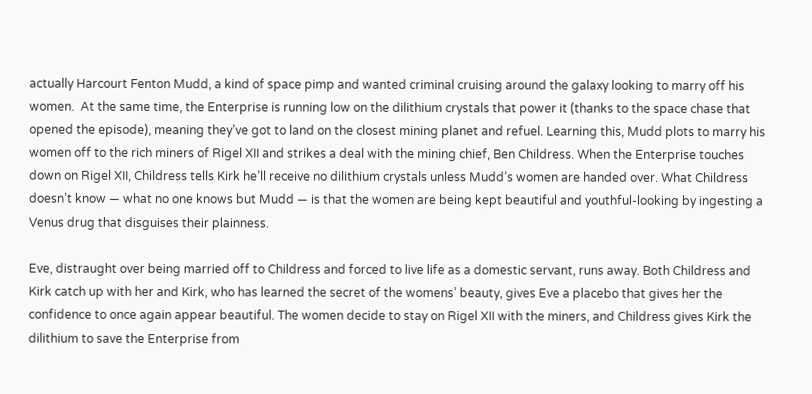actually Harcourt Fenton Mudd, a kind of space pimp and wanted criminal cruising around the galaxy looking to marry off his women.  At the same time, the Enterprise is running low on the dilithium crystals that power it (thanks to the space chase that opened the episode), meaning they’ve got to land on the closest mining planet and refuel. Learning this, Mudd plots to marry his women off to the rich miners of Rigel XII and strikes a deal with the mining chief, Ben Childress. When the Enterprise touches down on Rigel XII, Childress tells Kirk he’ll receive no dilithium crystals unless Mudd’s women are handed over. What Childress doesn’t know — what no one knows but Mudd — is that the women are being kept beautiful and youthful-looking by ingesting a Venus drug that disguises their plainness.

Eve, distraught over being married off to Childress and forced to live life as a domestic servant, runs away. Both Childress and Kirk catch up with her and Kirk, who has learned the secret of the womens’ beauty, gives Eve a placebo that gives her the confidence to once again appear beautiful. The women decide to stay on Rigel XII with the miners, and Childress gives Kirk the dilithium to save the Enterprise from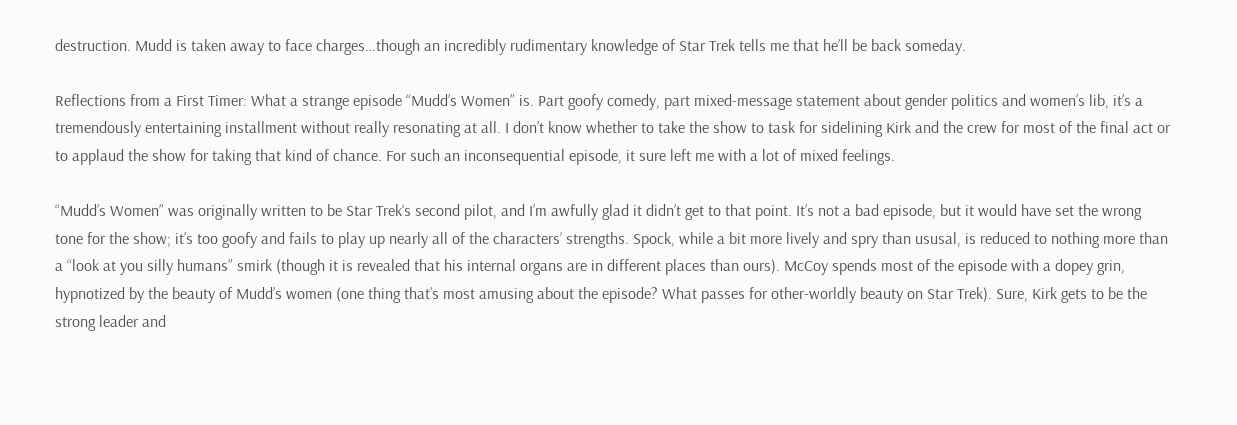destruction. Mudd is taken away to face charges…though an incredibly rudimentary knowledge of Star Trek tells me that he’ll be back someday.

Reflections from a First Timer: What a strange episode “Mudd’s Women” is. Part goofy comedy, part mixed-message statement about gender politics and women’s lib, it’s a tremendously entertaining installment without really resonating at all. I don’t know whether to take the show to task for sidelining Kirk and the crew for most of the final act or to applaud the show for taking that kind of chance. For such an inconsequential episode, it sure left me with a lot of mixed feelings.

“Mudd’s Women” was originally written to be Star Trek‘s second pilot, and I’m awfully glad it didn’t get to that point. It’s not a bad episode, but it would have set the wrong tone for the show; it’s too goofy and fails to play up nearly all of the characters’ strengths. Spock, while a bit more lively and spry than ususal, is reduced to nothing more than a “look at you silly humans” smirk (though it is revealed that his internal organs are in different places than ours). McCoy spends most of the episode with a dopey grin, hypnotized by the beauty of Mudd’s women (one thing that’s most amusing about the episode? What passes for other-worldly beauty on Star Trek). Sure, Kirk gets to be the strong leader and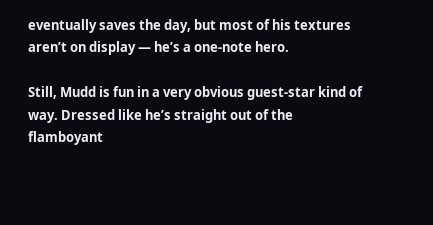eventually saves the day, but most of his textures aren’t on display — he’s a one-note hero.

Still, Mudd is fun in a very obvious guest-star kind of way. Dressed like he’s straight out of the flamboyant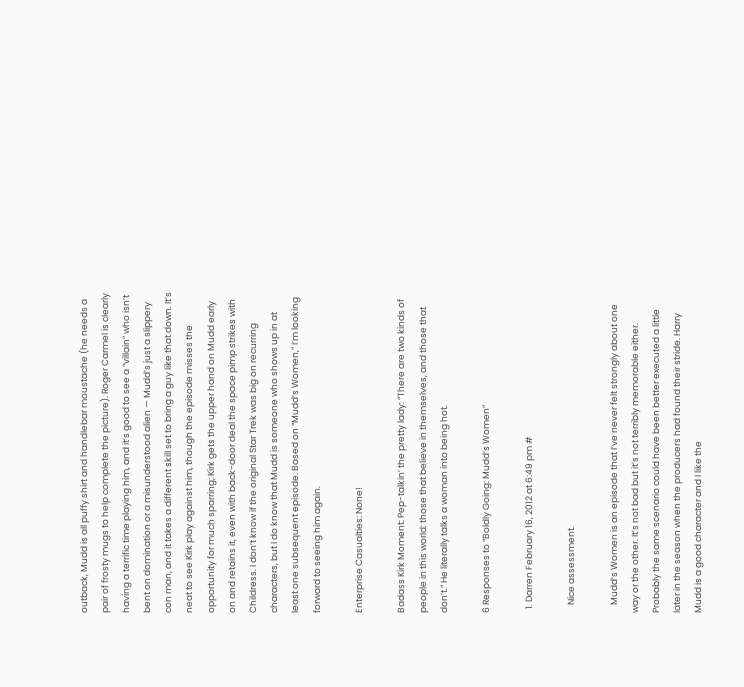outback, Mudd is all puffy shirt and handlebar moustache (he needs a pair of frosty mugs to help complete the picture). Roger Carmel is clearly having a terrific time playing him, and it’s good to see a “villain” who isn’t bent on domination or a misunderstood alien — Mudd’s just a slippery con man, and it takes a different skill set to bring a guy like that down. It’s neat to see Kirk play against him, though the episode misses the opportunity for much sparring; Kirk gets the upper hand on Mudd early on and retains it, even with back-door deal the space pimp strikes with Childress. I don’t know if the original Star Trek was big on recurring characters, but I do know that Mudd is someone who shows up in at least one subsequent episode. Based on “Mudd’s Women,” I’m looking forward to seeing him again.

Enterprise Casualties: None!

Badass Kirk Moment: Pep-talkin’ the pretty lady: “There are two kinds of people in this world: those that believe in themselves, and those that don’t.” He literally talks a woman into being hot.

6 Responses to “Boldly Going: Mudd’s Women”

  1. Darren February 16, 2012 at 6:49 pm #

    Nice assessment.

    Mudd’s Women is an episode that I’ve never felt strongly about one way or the other. It’s not bad but it’s not terribly memorable either. Probably the same scenario could have been better executed a little later in the season when the producers had found their stride. Harry Mudd is a good character and I like the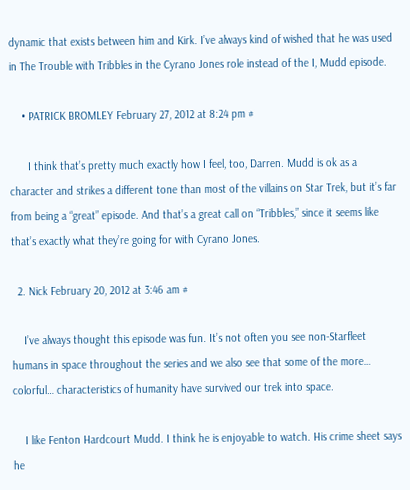dynamic that exists between him and Kirk. I’ve always kind of wished that he was used in The Trouble with Tribbles in the Cyrano Jones role instead of the I, Mudd episode.

    • PATRICK BROMLEY February 27, 2012 at 8:24 pm #

      I think that’s pretty much exactly how I feel, too, Darren. Mudd is ok as a character and strikes a different tone than most of the villains on Star Trek, but it’s far from being a “great” episode. And that’s a great call on “Tribbles,” since it seems like that’s exactly what they’re going for with Cyrano Jones.

  2. Nick February 20, 2012 at 3:46 am #

    I’ve always thought this episode was fun. It’s not often you see non-Starfleet humans in space throughout the series and we also see that some of the more… colorful… characteristics of humanity have survived our trek into space.

    I like Fenton Hardcourt Mudd. I think he is enjoyable to watch. His crime sheet says he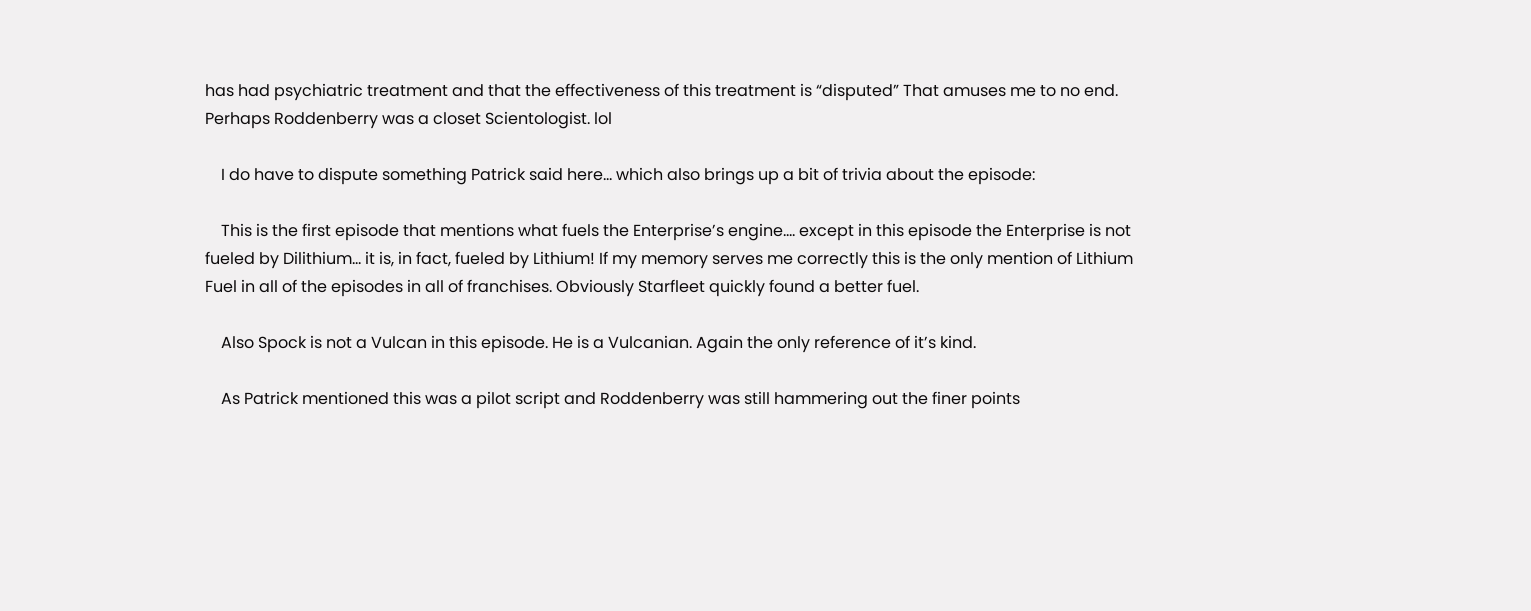has had psychiatric treatment and that the effectiveness of this treatment is “disputed” That amuses me to no end. Perhaps Roddenberry was a closet Scientologist. lol

    I do have to dispute something Patrick said here… which also brings up a bit of trivia about the episode:

    This is the first episode that mentions what fuels the Enterprise’s engine…. except in this episode the Enterprise is not fueled by Dilithium… it is, in fact, fueled by Lithium! If my memory serves me correctly this is the only mention of Lithium Fuel in all of the episodes in all of franchises. Obviously Starfleet quickly found a better fuel.

    Also Spock is not a Vulcan in this episode. He is a Vulcanian. Again the only reference of it’s kind.

    As Patrick mentioned this was a pilot script and Roddenberry was still hammering out the finer points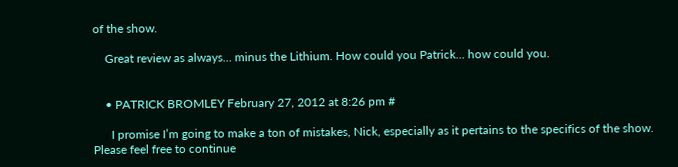of the show.

    Great review as always… minus the Lithium. How could you Patrick… how could you.


    • PATRICK BROMLEY February 27, 2012 at 8:26 pm #

      I promise I’m going to make a ton of mistakes, Nick, especially as it pertains to the specifics of the show. Please feel free to continue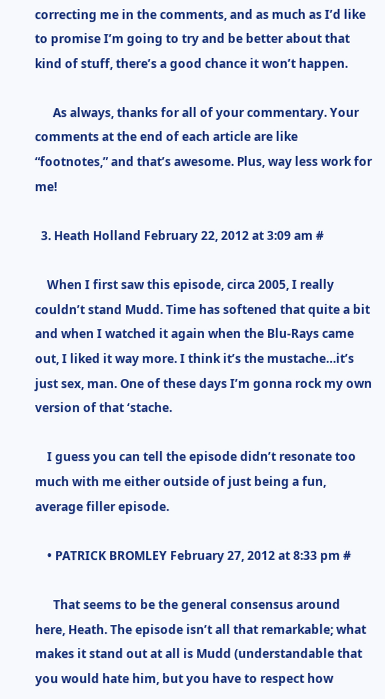correcting me in the comments, and as much as I’d like to promise I’m going to try and be better about that kind of stuff, there’s a good chance it won’t happen.

      As always, thanks for all of your commentary. Your comments at the end of each article are like “footnotes,” and that’s awesome. Plus, way less work for me!

  3. Heath Holland February 22, 2012 at 3:09 am #

    When I first saw this episode, circa 2005, I really couldn’t stand Mudd. Time has softened that quite a bit and when I watched it again when the Blu-Rays came out, I liked it way more. I think it’s the mustache…it’s just sex, man. One of these days I’m gonna rock my own version of that ‘stache.

    I guess you can tell the episode didn’t resonate too much with me either outside of just being a fun, average filler episode.

    • PATRICK BROMLEY February 27, 2012 at 8:33 pm #

      That seems to be the general consensus around here, Heath. The episode isn’t all that remarkable; what makes it stand out at all is Mudd (understandable that you would hate him, but you have to respect how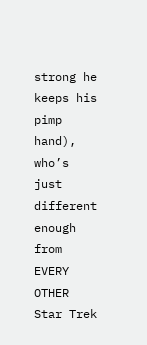strong he keeps his pimp hand), who’s just different enough from EVERY OTHER Star Trek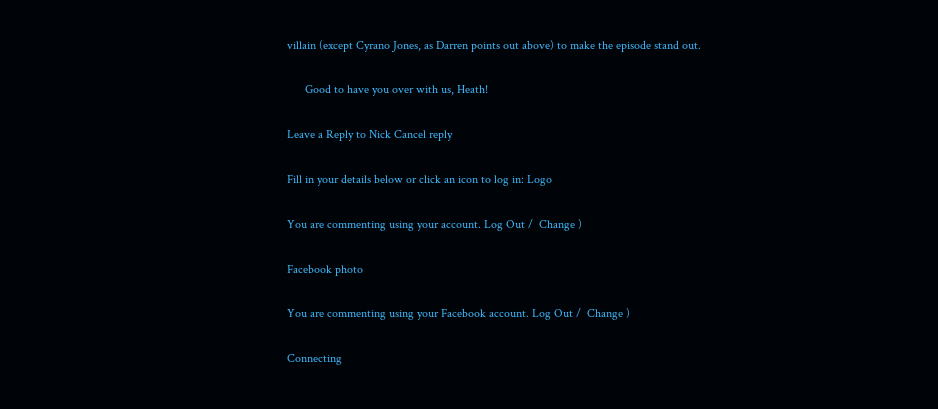villain (except Cyrano Jones, as Darren points out above) to make the episode stand out.

      Good to have you over with us, Heath!

Leave a Reply to Nick Cancel reply

Fill in your details below or click an icon to log in: Logo

You are commenting using your account. Log Out /  Change )

Facebook photo

You are commenting using your Facebook account. Log Out /  Change )

Connecting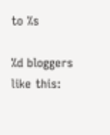to %s

%d bloggers like this: